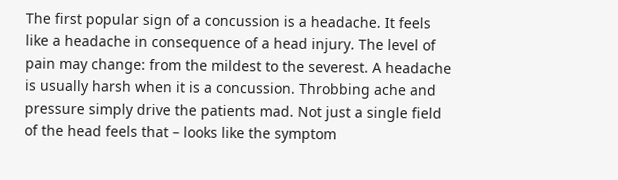The first popular sign of a concussion is a headache. It feels like a headache in consequence of a head injury. The level of pain may change: from the mildest to the severest. A headache is usually harsh when it is a concussion. Throbbing ache and pressure simply drive the patients mad. Not just a single field of the head feels that – looks like the symptom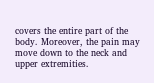covers the entire part of the body. Moreover, the pain may move down to the neck and upper extremities.